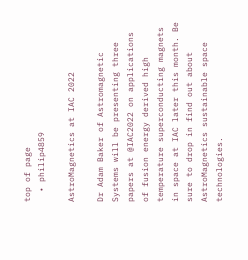top of page
  • philip4859

AstroMagnetics at IAC 2022

Dr Adam Baker of Astromagnetic Systems will be presenting three papers at @IAC2022 on applications of fusion energy derived high temperature superconducting magnets in space at IAC later this month. Be sure to drop in find out about AstroMagnetics sustainable space technologies.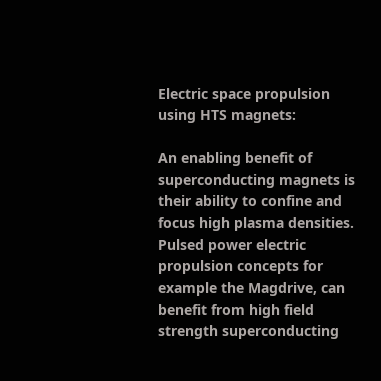Electric space propulsion using HTS magnets:

An enabling benefit of superconducting magnets is their ability to confine and focus high plasma densities. Pulsed power electric propulsion concepts for example the Magdrive, can benefit from high field strength superconducting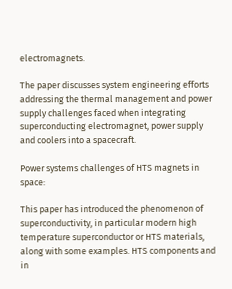electromagnets.

The paper discusses system engineering efforts addressing the thermal management and power supply challenges faced when integrating superconducting electromagnet, power supply and coolers into a spacecraft.

Power systems challenges of HTS magnets in space:

This paper has introduced the phenomenon of superconductivity, in particular modern high temperature superconductor or HTS materials, along with some examples. HTS components and in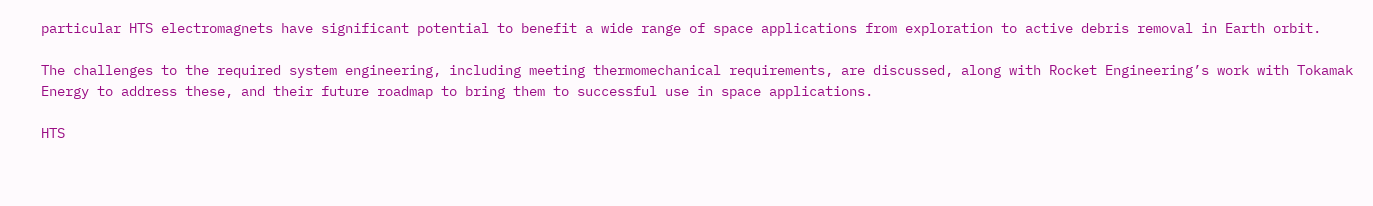particular HTS electromagnets have significant potential to benefit a wide range of space applications from exploration to active debris removal in Earth orbit.

The challenges to the required system engineering, including meeting thermomechanical requirements, are discussed, along with Rocket Engineering’s work with Tokamak Energy to address these, and their future roadmap to bring them to successful use in space applications.

HTS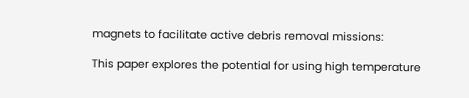magnets to facilitate active debris removal missions:

This paper explores the potential for using high temperature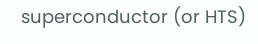superconductor (or HTS)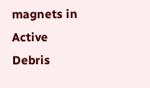magnets in Active Debris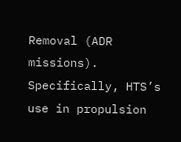Removal (ADR missions). Specifically, HTS’s use in propulsion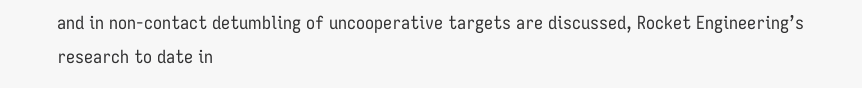and in non-contact detumbling of uncooperative targets are discussed, Rocket Engineering’s research to date in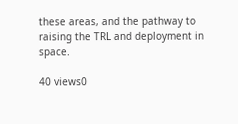these areas, and the pathway to raising the TRL and deployment in space.

40 views0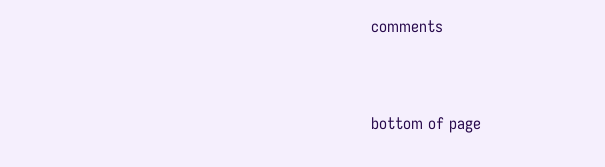comments


bottom of page